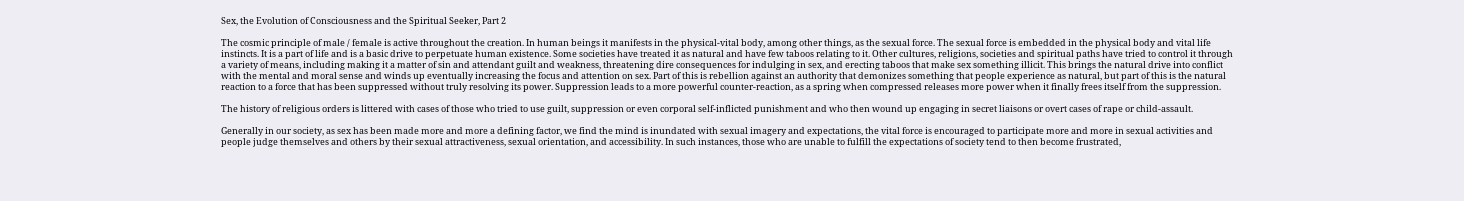Sex, the Evolution of Consciousness and the Spiritual Seeker, Part 2

The cosmic principle of male / female is active throughout the creation. In human beings it manifests in the physical-vital body, among other things, as the sexual force. The sexual force is embedded in the physical body and vital life instincts. It is a part of life and is a basic drive to perpetuate human existence. Some societies have treated it as natural and have few taboos relating to it. Other cultures, religions, societies and spiritual paths have tried to control it through a variety of means, including making it a matter of sin and attendant guilt and weakness, threatening dire consequences for indulging in sex, and erecting taboos that make sex something illicit. This brings the natural drive into conflict with the mental and moral sense and winds up eventually increasing the focus and attention on sex. Part of this is rebellion against an authority that demonizes something that people experience as natural, but part of this is the natural reaction to a force that has been suppressed without truly resolving its power. Suppression leads to a more powerful counter-reaction, as a spring when compressed releases more power when it finally frees itself from the suppression.

The history of religious orders is littered with cases of those who tried to use guilt, suppression or even corporal self-inflicted punishment and who then wound up engaging in secret liaisons or overt cases of rape or child-assault.

Generally in our society, as sex has been made more and more a defining factor, we find the mind is inundated with sexual imagery and expectations, the vital force is encouraged to participate more and more in sexual activities and people judge themselves and others by their sexual attractiveness, sexual orientation, and accessibility. In such instances, those who are unable to fulfill the expectations of society tend to then become frustrated,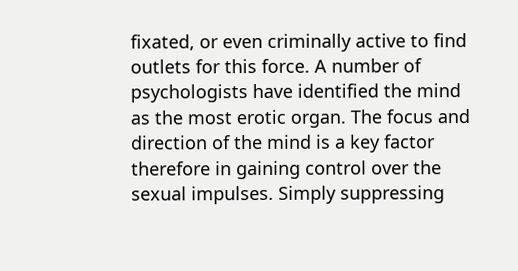fixated, or even criminally active to find outlets for this force. A number of psychologists have identified the mind as the most erotic organ. The focus and direction of the mind is a key factor therefore in gaining control over the sexual impulses. Simply suppressing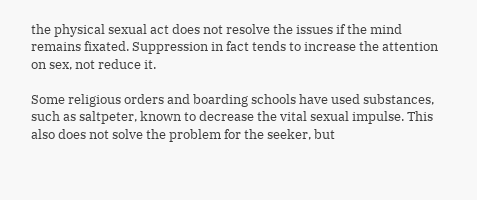the physical sexual act does not resolve the issues if the mind remains fixated. Suppression in fact tends to increase the attention on sex, not reduce it.

Some religious orders and boarding schools have used substances, such as saltpeter, known to decrease the vital sexual impulse. This also does not solve the problem for the seeker, but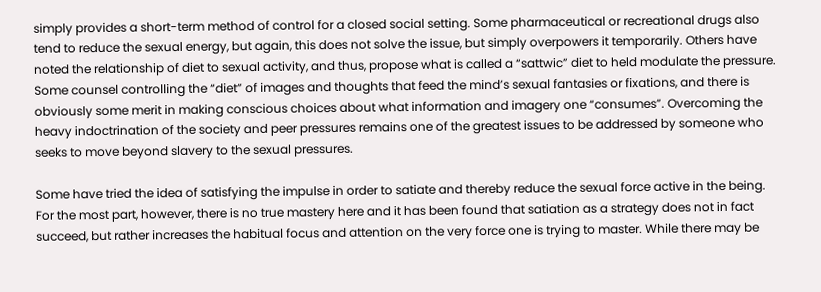simply provides a short-term method of control for a closed social setting. Some pharmaceutical or recreational drugs also tend to reduce the sexual energy, but again, this does not solve the issue, but simply overpowers it temporarily. Others have noted the relationship of diet to sexual activity, and thus, propose what is called a “sattwic” diet to held modulate the pressure. Some counsel controlling the “diet” of images and thoughts that feed the mind’s sexual fantasies or fixations, and there is obviously some merit in making conscious choices about what information and imagery one “consumes”. Overcoming the heavy indoctrination of the society and peer pressures remains one of the greatest issues to be addressed by someone who seeks to move beyond slavery to the sexual pressures.

Some have tried the idea of satisfying the impulse in order to satiate and thereby reduce the sexual force active in the being. For the most part, however, there is no true mastery here and it has been found that satiation as a strategy does not in fact succeed, but rather increases the habitual focus and attention on the very force one is trying to master. While there may be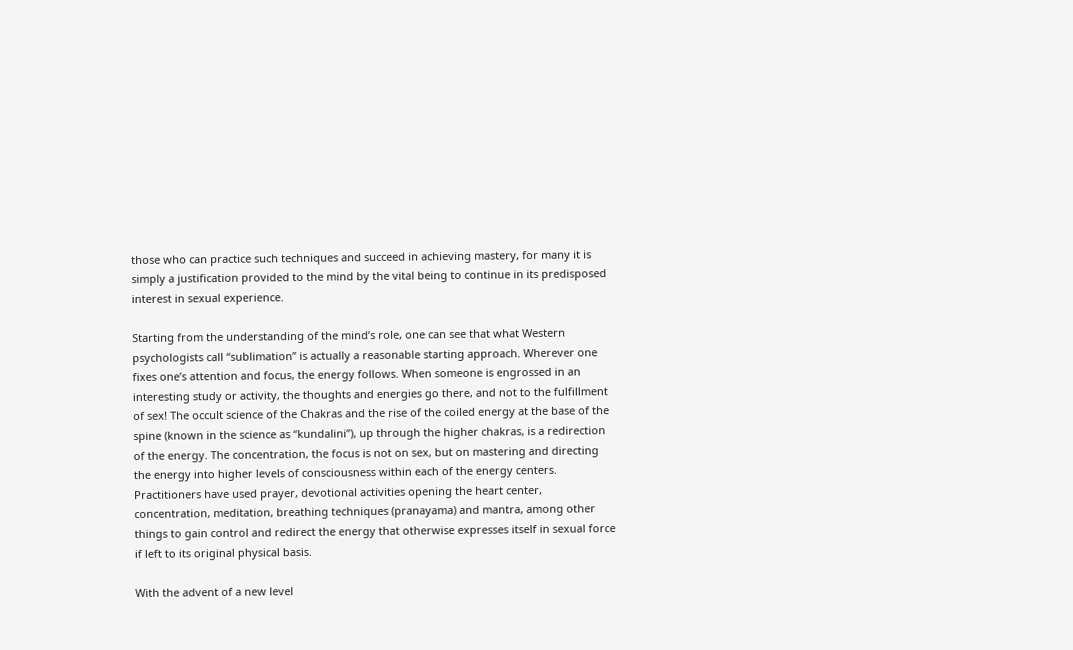those who can practice such techniques and succeed in achieving mastery, for many it is simply a justification provided to the mind by the vital being to continue in its predisposed interest in sexual experience.

Starting from the understanding of the mind’s role, one can see that what Western psychologists call “sublimation” is actually a reasonable starting approach. Wherever one fixes one’s attention and focus, the energy follows. When someone is engrossed in an interesting study or activity, the thoughts and energies go there, and not to the fulfillment of sex! The occult science of the Chakras and the rise of the coiled energy at the base of the spine (known in the science as “kundalini”), up through the higher chakras, is a redirection of the energy. The concentration, the focus is not on sex, but on mastering and directing the energy into higher levels of consciousness within each of the energy centers. Practitioners have used prayer, devotional activities opening the heart center, concentration, meditation, breathing techniques (pranayama) and mantra, among other things to gain control and redirect the energy that otherwise expresses itself in sexual force if left to its original physical basis.

With the advent of a new level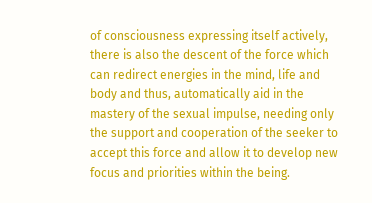of consciousness expressing itself actively, there is also the descent of the force which can redirect energies in the mind, life and body and thus, automatically aid in the mastery of the sexual impulse, needing only the support and cooperation of the seeker to accept this force and allow it to develop new focus and priorities within the being.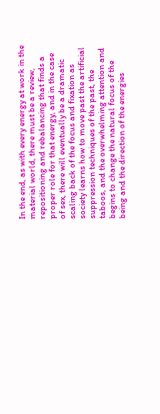In the end, as with every energy at work in the material world, there must be a review, repositioning and rebalancing that finds a proper role for that energy, and in the case of sex, there will eventually be a dramatic scaling back of the focus and fixation as society learns how to move past the artificial suppression techniques of the past, the taboos, and the overwhelming attention and begins to change the natural focus of the being and the direction of the energies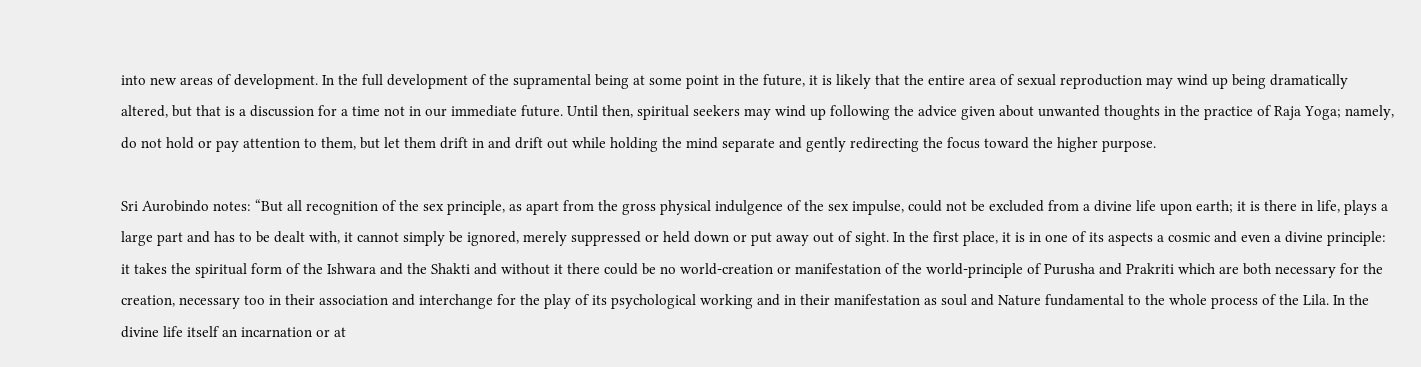into new areas of development. In the full development of the supramental being at some point in the future, it is likely that the entire area of sexual reproduction may wind up being dramatically altered, but that is a discussion for a time not in our immediate future. Until then, spiritual seekers may wind up following the advice given about unwanted thoughts in the practice of Raja Yoga; namely, do not hold or pay attention to them, but let them drift in and drift out while holding the mind separate and gently redirecting the focus toward the higher purpose.

Sri Aurobindo notes: “But all recognition of the sex principle, as apart from the gross physical indulgence of the sex impulse, could not be excluded from a divine life upon earth; it is there in life, plays a large part and has to be dealt with, it cannot simply be ignored, merely suppressed or held down or put away out of sight. In the first place, it is in one of its aspects a cosmic and even a divine principle: it takes the spiritual form of the Ishwara and the Shakti and without it there could be no world-creation or manifestation of the world-principle of Purusha and Prakriti which are both necessary for the creation, necessary too in their association and interchange for the play of its psychological working and in their manifestation as soul and Nature fundamental to the whole process of the Lila. In the divine life itself an incarnation or at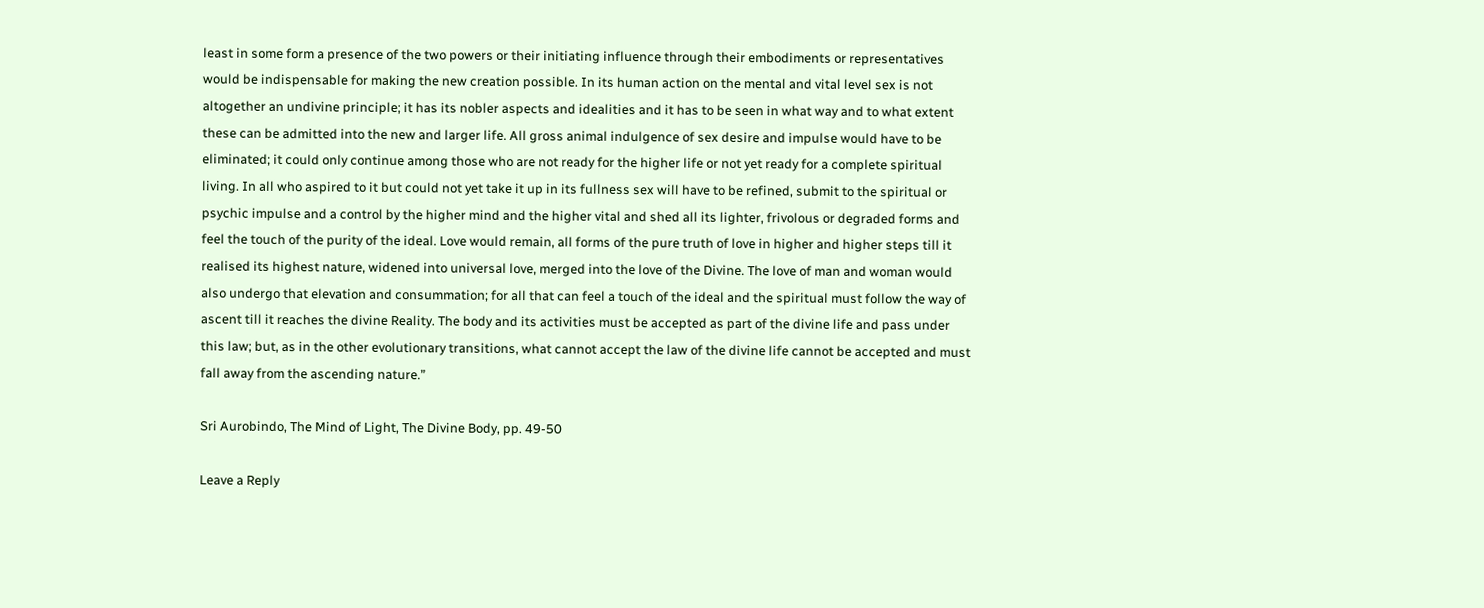least in some form a presence of the two powers or their initiating influence through their embodiments or representatives would be indispensable for making the new creation possible. In its human action on the mental and vital level sex is not altogether an undivine principle; it has its nobler aspects and idealities and it has to be seen in what way and to what extent these can be admitted into the new and larger life. All gross animal indulgence of sex desire and impulse would have to be eliminated; it could only continue among those who are not ready for the higher life or not yet ready for a complete spiritual living. In all who aspired to it but could not yet take it up in its fullness sex will have to be refined, submit to the spiritual or psychic impulse and a control by the higher mind and the higher vital and shed all its lighter, frivolous or degraded forms and feel the touch of the purity of the ideal. Love would remain, all forms of the pure truth of love in higher and higher steps till it realised its highest nature, widened into universal love, merged into the love of the Divine. The love of man and woman would also undergo that elevation and consummation; for all that can feel a touch of the ideal and the spiritual must follow the way of ascent till it reaches the divine Reality. The body and its activities must be accepted as part of the divine life and pass under this law; but, as in the other evolutionary transitions, what cannot accept the law of the divine life cannot be accepted and must fall away from the ascending nature.”

Sri Aurobindo, The Mind of Light, The Divine Body, pp. 49-50

Leave a Reply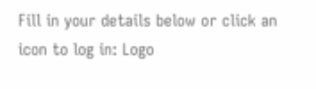Fill in your details below or click an icon to log in: Logo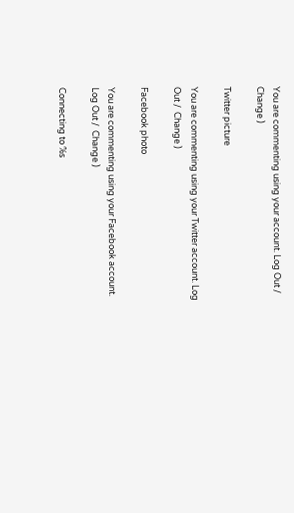You are commenting using your account. Log Out /  Change )

Twitter picture

You are commenting using your Twitter account. Log Out /  Change )

Facebook photo

You are commenting using your Facebook account. Log Out /  Change )

Connecting to %s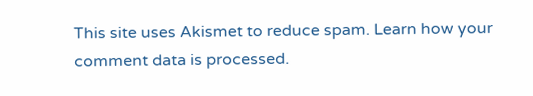This site uses Akismet to reduce spam. Learn how your comment data is processed.